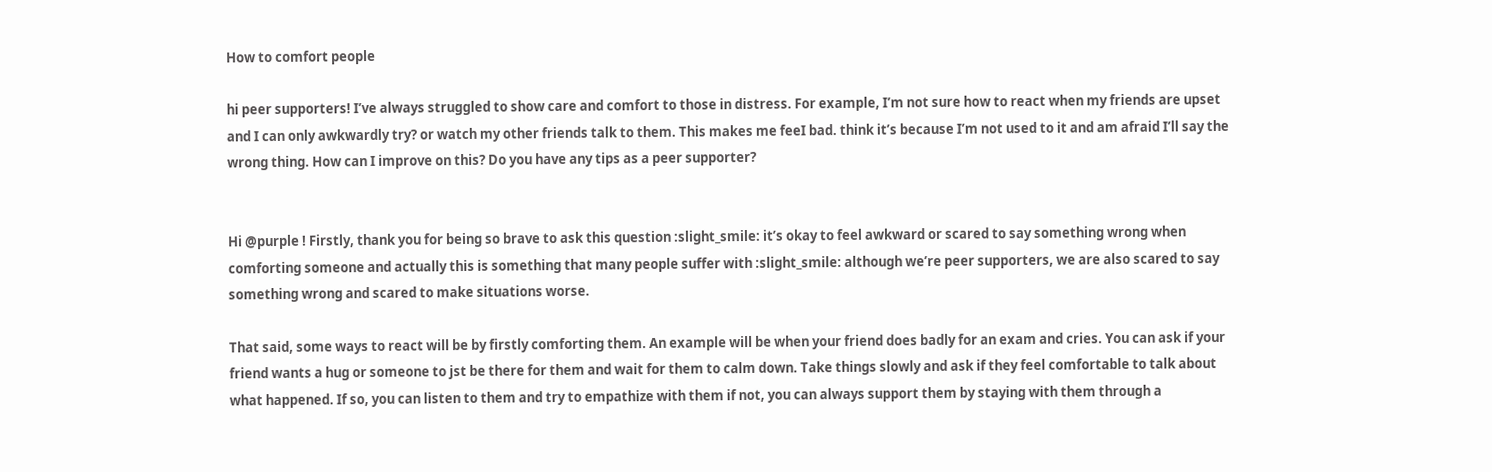How to comfort people

hi peer supporters! I’ve always struggled to show care and comfort to those in distress. For example, I’m not sure how to react when my friends are upset and I can only awkwardly try? or watch my other friends talk to them. This makes me feeI bad. think it’s because I’m not used to it and am afraid I’ll say the wrong thing. How can I improve on this? Do you have any tips as a peer supporter?


Hi @purple ! Firstly, thank you for being so brave to ask this question :slight_smile: it’s okay to feel awkward or scared to say something wrong when comforting someone and actually this is something that many people suffer with :slight_smile: although we’re peer supporters, we are also scared to say something wrong and scared to make situations worse.

That said, some ways to react will be by firstly comforting them. An example will be when your friend does badly for an exam and cries. You can ask if your friend wants a hug or someone to jst be there for them and wait for them to calm down. Take things slowly and ask if they feel comfortable to talk about what happened. If so, you can listen to them and try to empathize with them if not, you can always support them by staying with them through a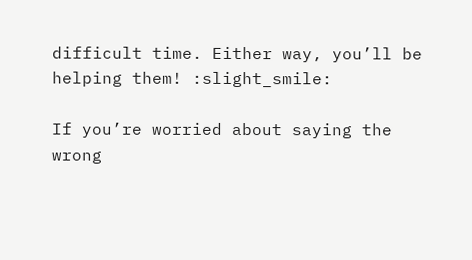difficult time. Either way, you’ll be helping them! :slight_smile:

If you’re worried about saying the wrong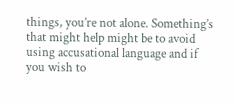things, you’re not alone. Something’s that might help might be to avoid using accusational language and if you wish to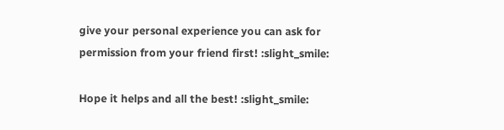give your personal experience you can ask for permission from your friend first! :slight_smile:

Hope it helps and all the best! :slight_smile: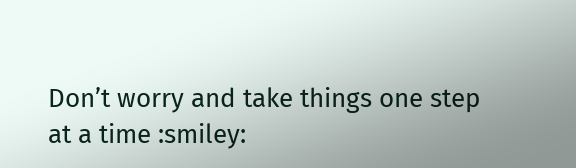Don’t worry and take things one step at a time :smiley: